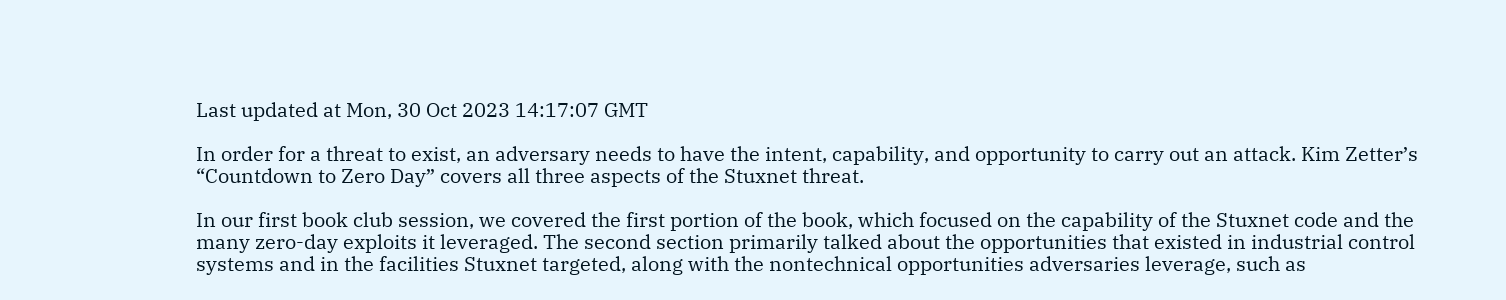Last updated at Mon, 30 Oct 2023 14:17:07 GMT

In order for a threat to exist, an adversary needs to have the intent, capability, and opportunity to carry out an attack. Kim Zetter’s “Countdown to Zero Day” covers all three aspects of the Stuxnet threat.

In our first book club session, we covered the first portion of the book, which focused on the capability of the Stuxnet code and the many zero-day exploits it leveraged. The second section primarily talked about the opportunities that existed in industrial control systems and in the facilities Stuxnet targeted, along with the nontechnical opportunities adversaries leverage, such as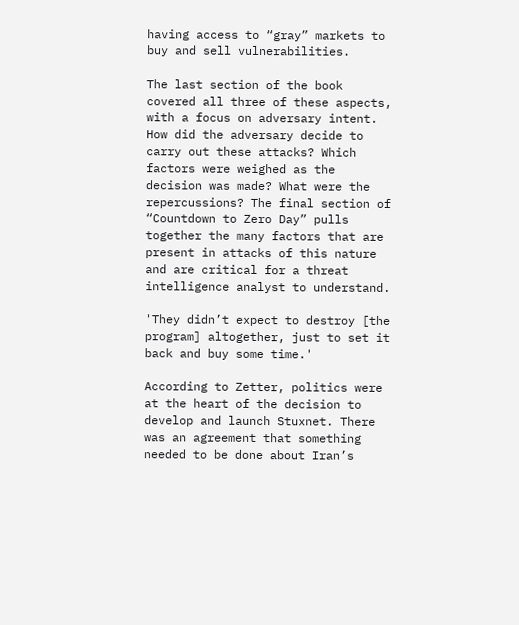having access to “gray” markets to buy and sell vulnerabilities.

The last section of the book covered all three of these aspects, with a focus on adversary intent. How did the adversary decide to carry out these attacks? Which factors were weighed as the decision was made? What were the repercussions? The final section of “Countdown to Zero Day” pulls together the many factors that are present in attacks of this nature and are critical for a threat intelligence analyst to understand.

'They didn’t expect to destroy [the program] altogether, just to set it back and buy some time.'

According to Zetter, politics were at the heart of the decision to develop and launch Stuxnet. There was an agreement that something needed to be done about Iran’s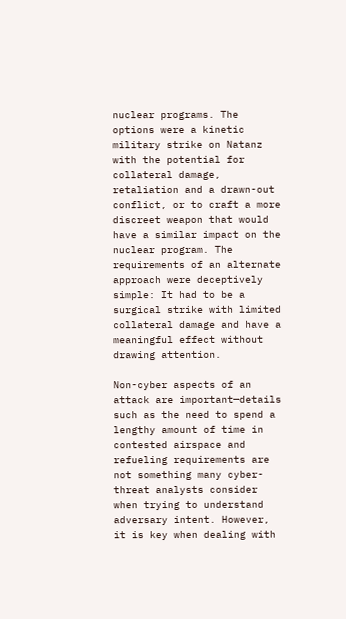nuclear programs. The options were a kinetic military strike on Natanz with the potential for collateral damage, retaliation and a drawn-out conflict, or to craft a more discreet weapon that would have a similar impact on the nuclear program. The requirements of an alternate approach were deceptively simple: It had to be a surgical strike with limited collateral damage and have a meaningful effect without drawing attention.

Non-cyber aspects of an attack are important—details such as the need to spend a lengthy amount of time in contested airspace and refueling requirements are not something many cyber-threat analysts consider when trying to understand adversary intent. However, it is key when dealing with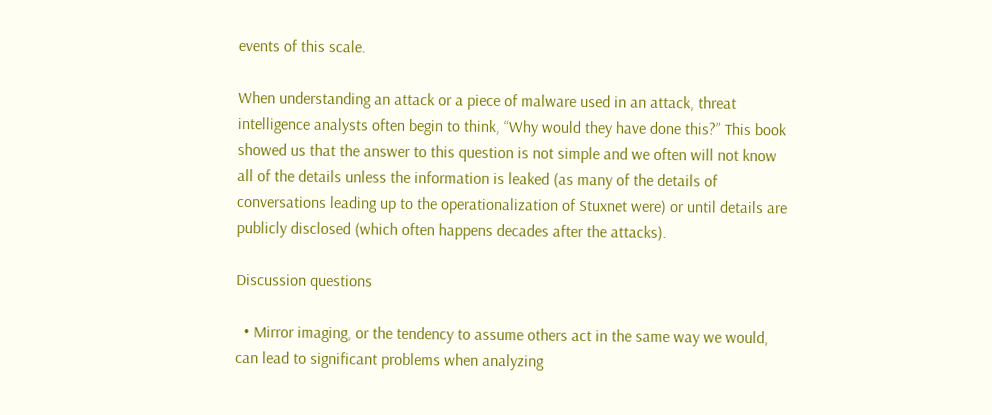events of this scale.

When understanding an attack or a piece of malware used in an attack, threat intelligence analysts often begin to think, “Why would they have done this?” This book showed us that the answer to this question is not simple and we often will not know all of the details unless the information is leaked (as many of the details of conversations leading up to the operationalization of Stuxnet were) or until details are publicly disclosed (which often happens decades after the attacks).

Discussion questions

  • Mirror imaging, or the tendency to assume others act in the same way we would, can lead to significant problems when analyzing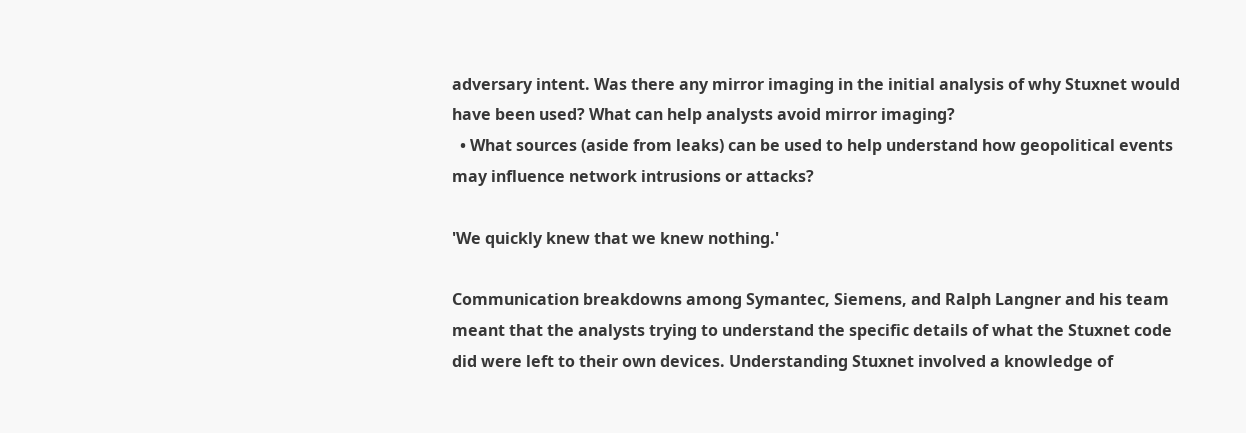adversary intent. Was there any mirror imaging in the initial analysis of why Stuxnet would have been used? What can help analysts avoid mirror imaging?
  • What sources (aside from leaks) can be used to help understand how geopolitical events may influence network intrusions or attacks?

'We quickly knew that we knew nothing.'

Communication breakdowns among Symantec, Siemens, and Ralph Langner and his team meant that the analysts trying to understand the specific details of what the Stuxnet code did were left to their own devices. Understanding Stuxnet involved a knowledge of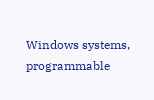Windows systems, programmable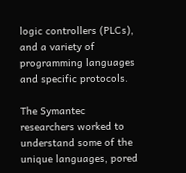logic controllers (PLCs), and a variety of programming languages and specific protocols.

The Symantec researchers worked to understand some of the unique languages, pored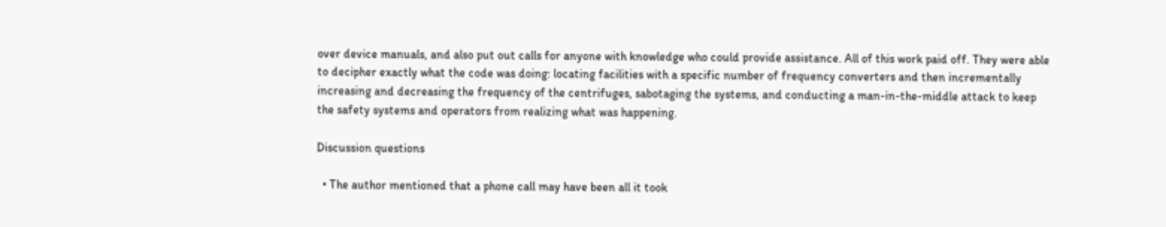over device manuals, and also put out calls for anyone with knowledge who could provide assistance. All of this work paid off. They were able to decipher exactly what the code was doing: locating facilities with a specific number of frequency converters and then incrementally increasing and decreasing the frequency of the centrifuges, sabotaging the systems, and conducting a man-in-the-middle attack to keep the safety systems and operators from realizing what was happening.

Discussion questions

  • The author mentioned that a phone call may have been all it took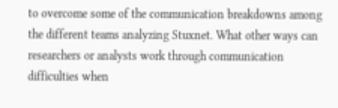to overcome some of the communication breakdowns among the different teams analyzing Stuxnet. What other ways can researchers or analysts work through communication difficulties when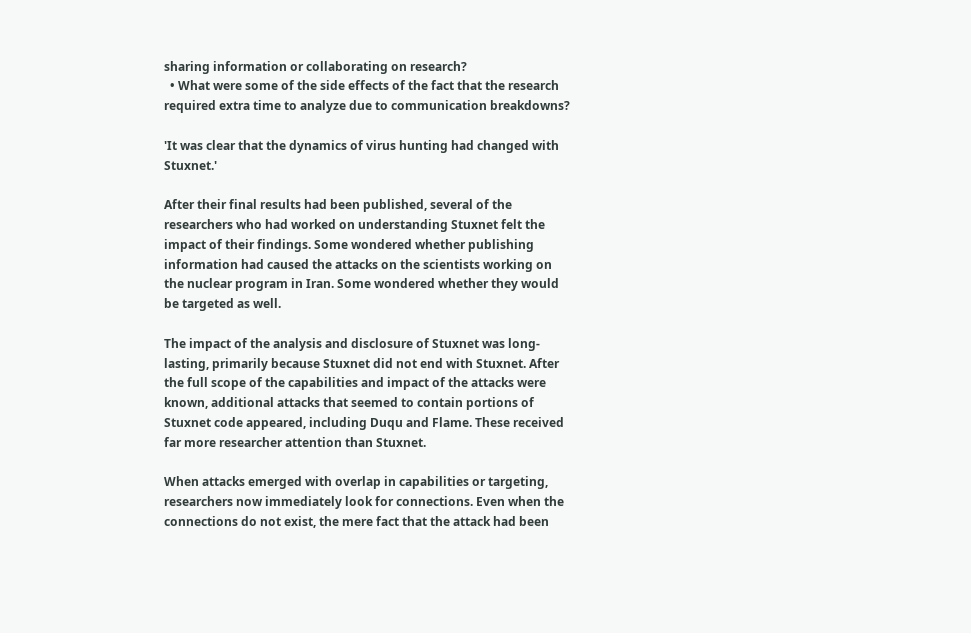sharing information or collaborating on research?
  • What were some of the side effects of the fact that the research required extra time to analyze due to communication breakdowns?

'It was clear that the dynamics of virus hunting had changed with Stuxnet.'

After their final results had been published, several of the researchers who had worked on understanding Stuxnet felt the impact of their findings. Some wondered whether publishing information had caused the attacks on the scientists working on the nuclear program in Iran. Some wondered whether they would be targeted as well.

The impact of the analysis and disclosure of Stuxnet was long-lasting, primarily because Stuxnet did not end with Stuxnet. After the full scope of the capabilities and impact of the attacks were known, additional attacks that seemed to contain portions of Stuxnet code appeared, including Duqu and Flame. These received far more researcher attention than Stuxnet.

When attacks emerged with overlap in capabilities or targeting, researchers now immediately look for connections. Even when the connections do not exist, the mere fact that the attack had been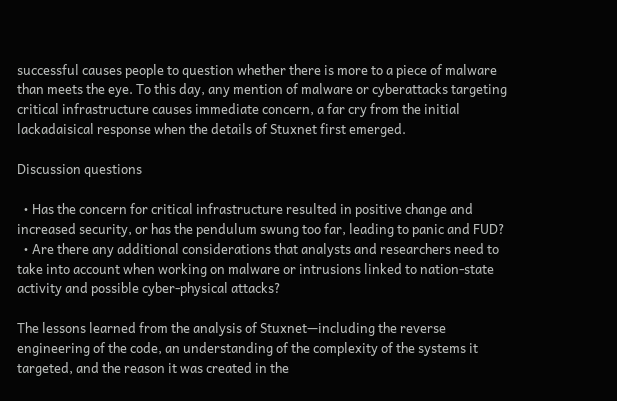successful causes people to question whether there is more to a piece of malware than meets the eye. To this day, any mention of malware or cyberattacks targeting critical infrastructure causes immediate concern, a far cry from the initial lackadaisical response when the details of Stuxnet first emerged.

Discussion questions

  • Has the concern for critical infrastructure resulted in positive change and increased security, or has the pendulum swung too far, leading to panic and FUD?
  • Are there any additional considerations that analysts and researchers need to take into account when working on malware or intrusions linked to nation-state activity and possible cyber-physical attacks?

The lessons learned from the analysis of Stuxnet—including the reverse engineering of the code, an understanding of the complexity of the systems it targeted, and the reason it was created in the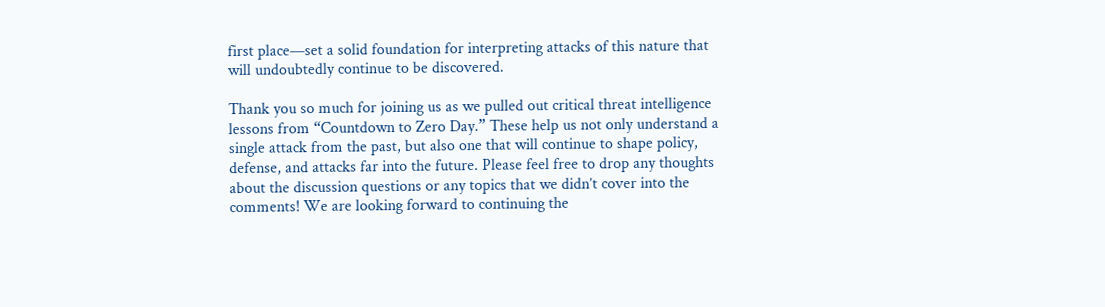first place—set a solid foundation for interpreting attacks of this nature that will undoubtedly continue to be discovered.

Thank you so much for joining us as we pulled out critical threat intelligence lessons from “Countdown to Zero Day.” These help us not only understand a single attack from the past, but also one that will continue to shape policy, defense, and attacks far into the future. Please feel free to drop any thoughts about the discussion questions or any topics that we didn’t cover into the comments! We are looking forward to continuing the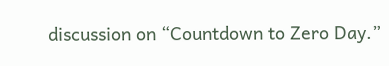discussion on “Countdown to Zero Day.”